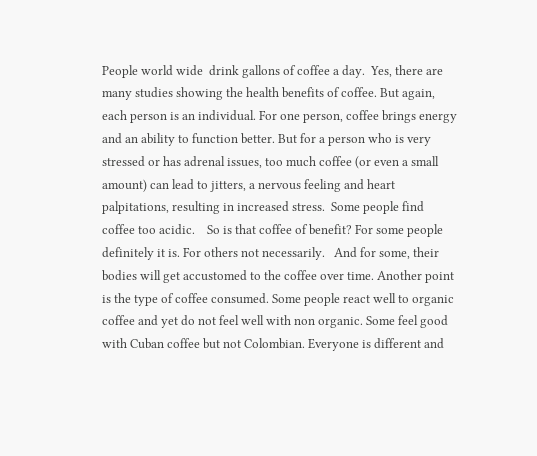People world wide  drink gallons of coffee a day.  Yes, there are many studies showing the health benefits of coffee. But again, each person is an individual. For one person, coffee brings energy and an ability to function better. But for a person who is very stressed or has adrenal issues, too much coffee (or even a small amount) can lead to jitters, a nervous feeling and heart palpitations, resulting in increased stress.  Some people find coffee too acidic.    So is that coffee of benefit? For some people definitely it is. For others not necessarily.   And for some, their bodies will get accustomed to the coffee over time. Another point is the type of coffee consumed. Some people react well to organic coffee and yet do not feel well with non organic. Some feel good with Cuban coffee but not Colombian. Everyone is different and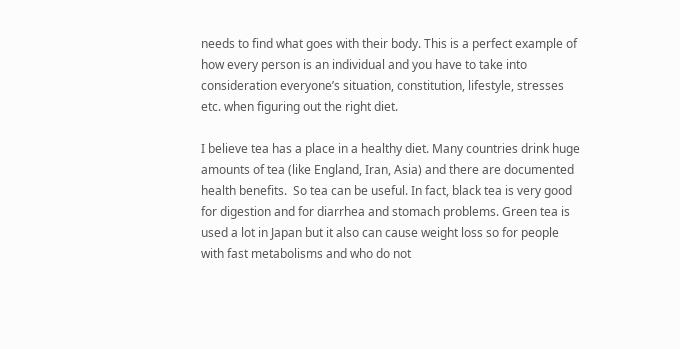needs to find what goes with their body. This is a perfect example of how every person is an individual and you have to take into consideration everyone’s situation, constitution, lifestyle, stresses etc. when figuring out the right diet.

I believe tea has a place in a healthy diet. Many countries drink huge amounts of tea (like England, Iran, Asia) and there are documented health benefits.  So tea can be useful. In fact, black tea is very good for digestion and for diarrhea and stomach problems. Green tea is used a lot in Japan but it also can cause weight loss so for people with fast metabolisms and who do not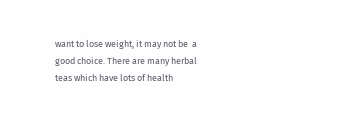want to lose weight, it may not be  a good choice. There are many herbal teas which have lots of health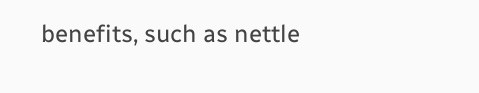benefits, such as nettle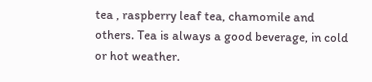tea , raspberry leaf tea, chamomile and others. Tea is always a good beverage, in cold or hot weather.